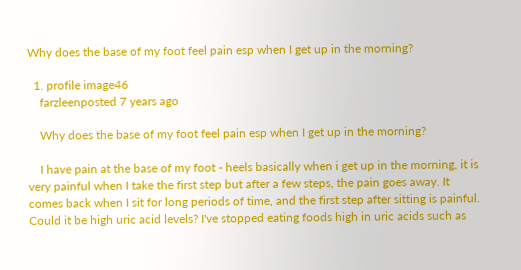Why does the base of my foot feel pain esp when I get up in the morning?

  1. profile image46
    farzleenposted 7 years ago

    Why does the base of my foot feel pain esp when I get up in the morning?

    I have pain at the base of my foot - heels basically when i get up in the morning, it is very painful when I take the first step but after a few steps, the pain goes away. It comes back when I sit for long periods of time, and the first step after sitting is painful. Could it be high uric acid levels? I've stopped eating foods high in uric acids such as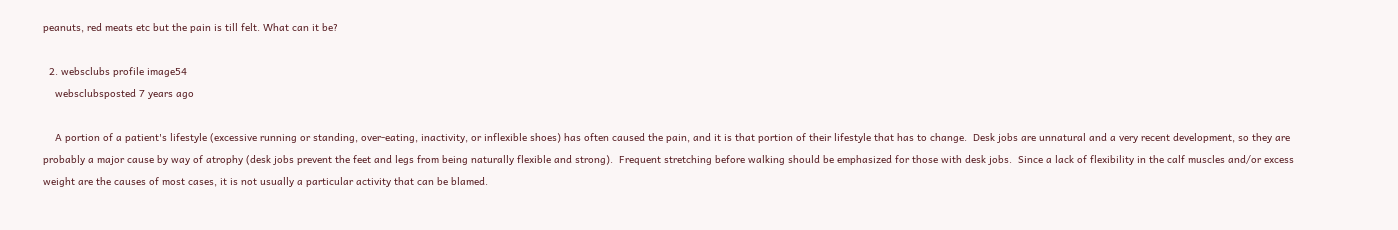peanuts, red meats etc but the pain is till felt. What can it be?

  2. websclubs profile image54
    websclubsposted 7 years ago

    A portion of a patient's lifestyle (excessive running or standing, over-eating, inactivity, or inflexible shoes) has often caused the pain, and it is that portion of their lifestyle that has to change.  Desk jobs are unnatural and a very recent development, so they are probably a major cause by way of atrophy (desk jobs prevent the feet and legs from being naturally flexible and strong).  Frequent stretching before walking should be emphasized for those with desk jobs.  Since a lack of flexibility in the calf muscles and/or excess weight are the causes of most cases, it is not usually a particular activity that can be blamed.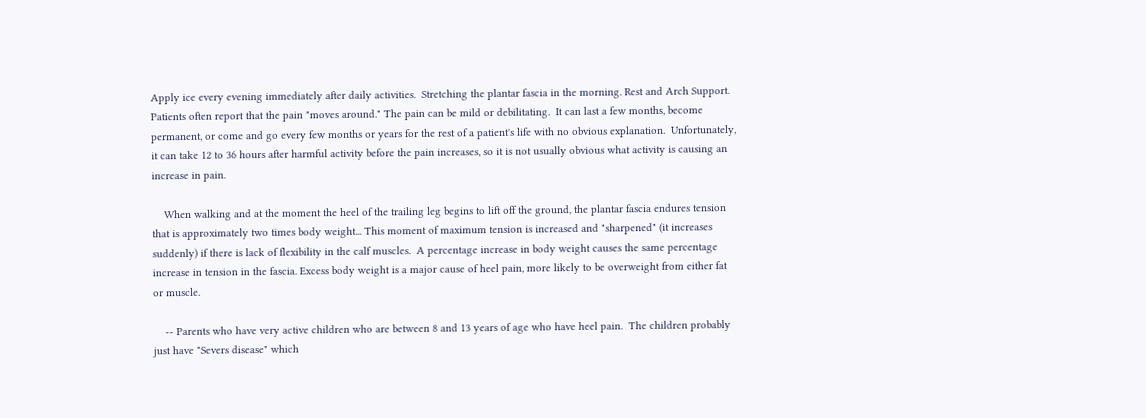Apply ice every evening immediately after daily activities.  Stretching the plantar fascia in the morning. Rest and Arch Support.  Patients often report that the pain "moves around." The pain can be mild or debilitating.  It can last a few months, become permanent, or come and go every few months or years for the rest of a patient's life with no obvious explanation.  Unfortunately, it can take 12 to 36 hours after harmful activity before the pain increases, so it is not usually obvious what activity is causing an increase in pain.

    When walking and at the moment the heel of the trailing leg begins to lift off the ground, the plantar fascia endures tension that is approximately two times body weight... This moment of maximum tension is increased and "sharpened" (it increases suddenly) if there is lack of flexibility in the calf muscles.  A percentage increase in body weight causes the same percentage increase in tension in the fascia. Excess body weight is a major cause of heel pain, more likely to be overweight from either fat or muscle.

    -- Parents who have very active children who are between 8 and 13 years of age who have heel pain.  The children probably just have "Severs disease" which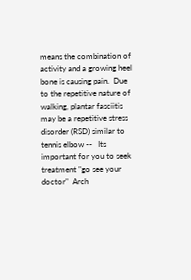means the combination of activity and a growing heel bone is causing pain.  Due to the repetitive nature of walking, plantar fasciitis may be a repetitive stress disorder (RSD) similar to tennis elbow --   Its important for you to seek treatment "go see your doctor"  Arch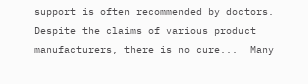support is often recommended by doctors.  Despite the claims of various product manufacturers, there is no cure...  Many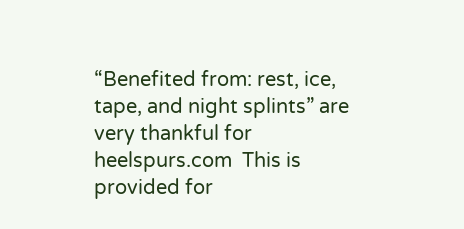“Benefited from: rest, ice, tape, and night splints” are very thankful for heelspurs.com  This is provided for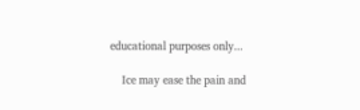educational purposes only...

    Ice may ease the pain and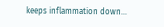keeps inflammation down...